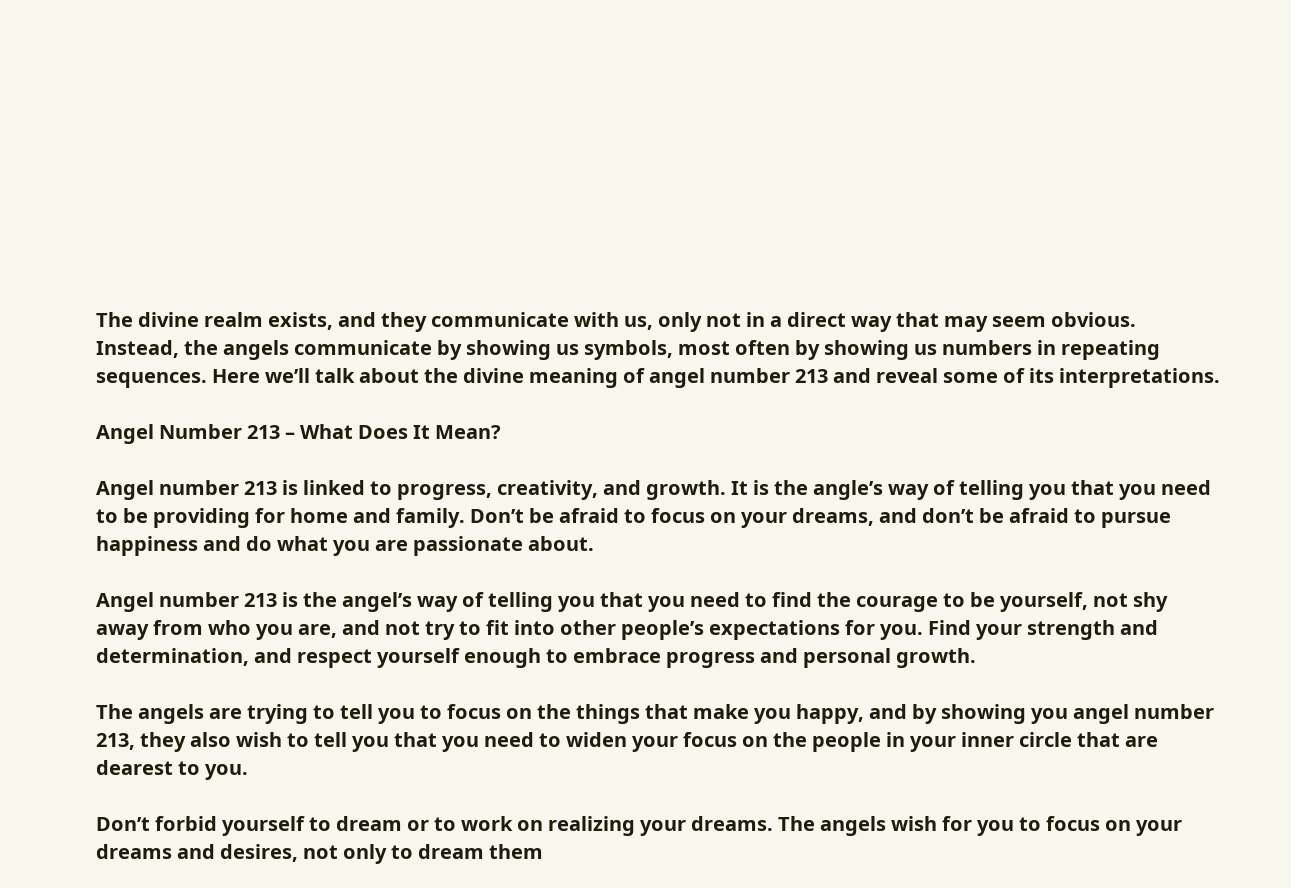The divine realm exists, and they communicate with us, only not in a direct way that may seem obvious. Instead, the angels communicate by showing us symbols, most often by showing us numbers in repeating sequences. Here we’ll talk about the divine meaning of angel number 213 and reveal some of its interpretations.

Angel Number 213 – What Does It Mean?

Angel number 213 is linked to progress, creativity, and growth. It is the angle’s way of telling you that you need to be providing for home and family. Don’t be afraid to focus on your dreams, and don’t be afraid to pursue happiness and do what you are passionate about.

Angel number 213 is the angel’s way of telling you that you need to find the courage to be yourself, not shy away from who you are, and not try to fit into other people’s expectations for you. Find your strength and determination, and respect yourself enough to embrace progress and personal growth.

The angels are trying to tell you to focus on the things that make you happy, and by showing you angel number 213, they also wish to tell you that you need to widen your focus on the people in your inner circle that are dearest to you.

Don’t forbid yourself to dream or to work on realizing your dreams. The angels wish for you to focus on your dreams and desires, not only to dream them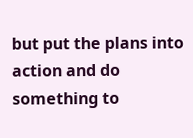but put the plans into action and do something to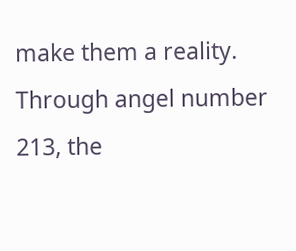make them a reality. Through angel number 213, the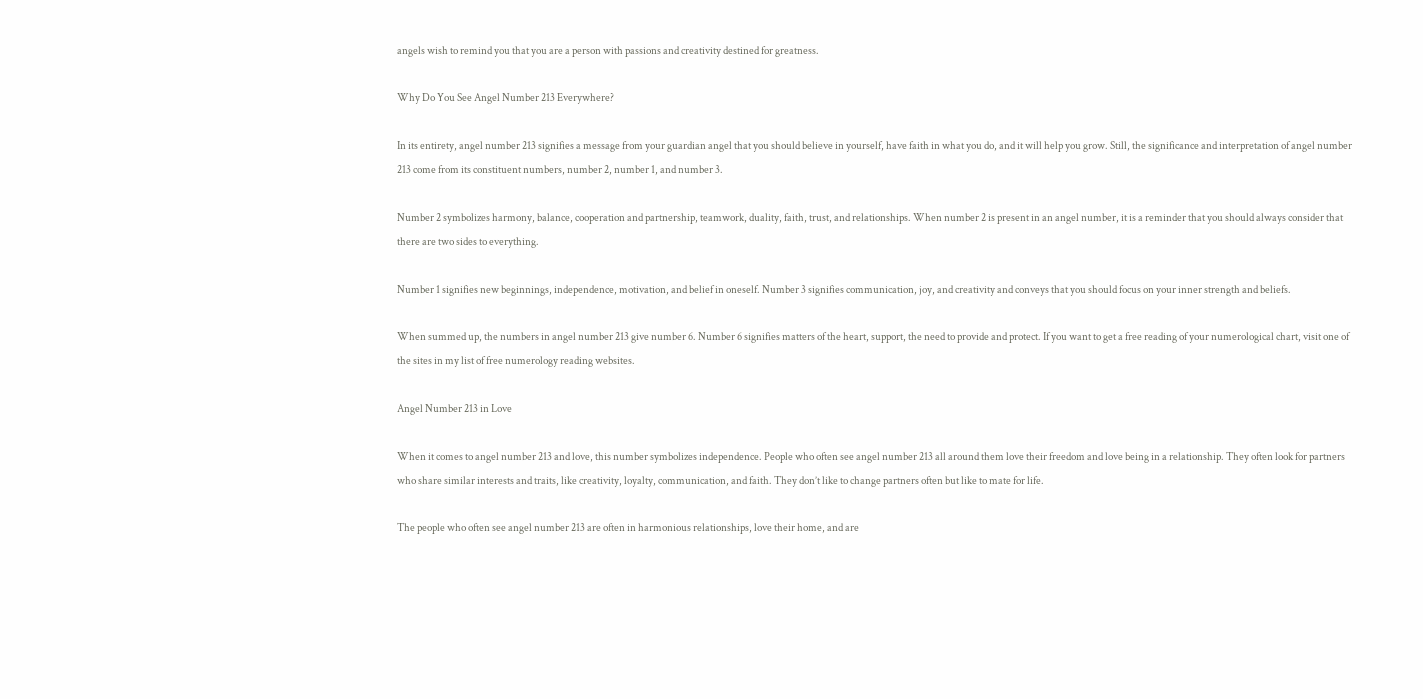angels wish to remind you that you are a person with passions and creativity destined for greatness.

Why Do You See Angel Number 213 Everywhere?

In its entirety, angel number 213 signifies a message from your guardian angel that you should believe in yourself, have faith in what you do, and it will help you grow. Still, the significance and interpretation of angel number 213 come from its constituent numbers, number 2, number 1, and number 3.

Number 2 symbolizes harmony, balance, cooperation and partnership, teamwork, duality, faith, trust, and relationships. When number 2 is present in an angel number, it is a reminder that you should always consider that there are two sides to everything.

Number 1 signifies new beginnings, independence, motivation, and belief in oneself. Number 3 signifies communication, joy, and creativity and conveys that you should focus on your inner strength and beliefs.

When summed up, the numbers in angel number 213 give number 6. Number 6 signifies matters of the heart, support, the need to provide and protect. If you want to get a free reading of your numerological chart, visit one of the sites in my list of free numerology reading websites.

Angel Number 213 in Love

When it comes to angel number 213 and love, this number symbolizes independence. People who often see angel number 213 all around them love their freedom and love being in a relationship. They often look for partners who share similar interests and traits, like creativity, loyalty, communication, and faith. They don’t like to change partners often but like to mate for life.

The people who often see angel number 213 are often in harmonious relationships, love their home, and are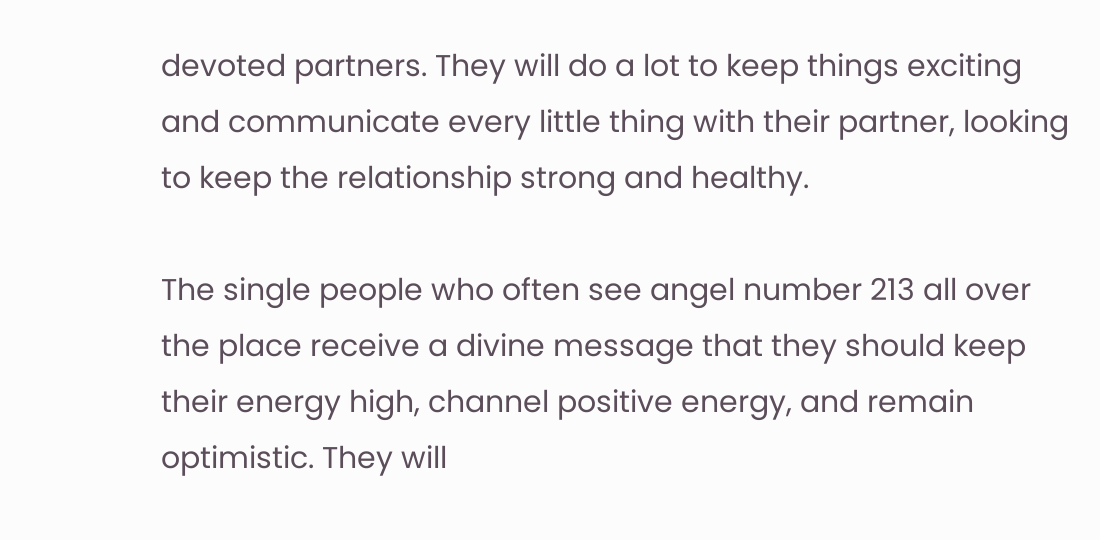devoted partners. They will do a lot to keep things exciting and communicate every little thing with their partner, looking to keep the relationship strong and healthy.

The single people who often see angel number 213 all over the place receive a divine message that they should keep their energy high, channel positive energy, and remain optimistic. They will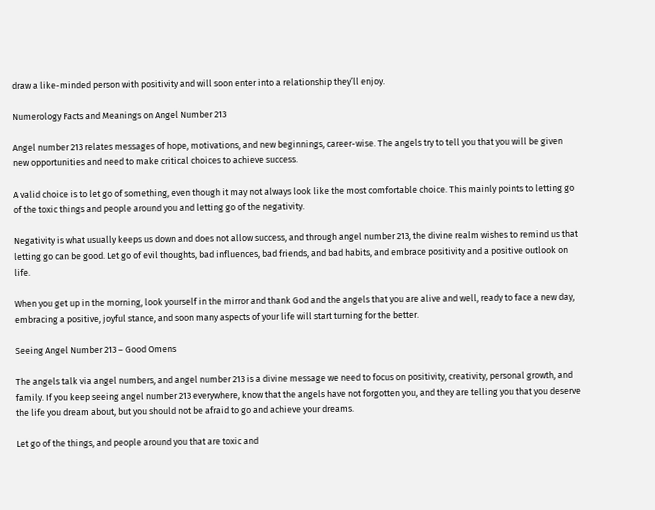draw a like-minded person with positivity and will soon enter into a relationship they’ll enjoy.

Numerology Facts and Meanings on Angel Number 213

Angel number 213 relates messages of hope, motivations, and new beginnings, career-wise. The angels try to tell you that you will be given new opportunities and need to make critical choices to achieve success.

A valid choice is to let go of something, even though it may not always look like the most comfortable choice. This mainly points to letting go of the toxic things and people around you and letting go of the negativity.

Negativity is what usually keeps us down and does not allow success, and through angel number 213, the divine realm wishes to remind us that letting go can be good. Let go of evil thoughts, bad influences, bad friends, and bad habits, and embrace positivity and a positive outlook on life.

When you get up in the morning, look yourself in the mirror and thank God and the angels that you are alive and well, ready to face a new day, embracing a positive, joyful stance, and soon many aspects of your life will start turning for the better.

Seeing Angel Number 213 – Good Omens

The angels talk via angel numbers, and angel number 213 is a divine message we need to focus on positivity, creativity, personal growth, and family. If you keep seeing angel number 213 everywhere, know that the angels have not forgotten you, and they are telling you that you deserve the life you dream about, but you should not be afraid to go and achieve your dreams.

Let go of the things, and people around you that are toxic and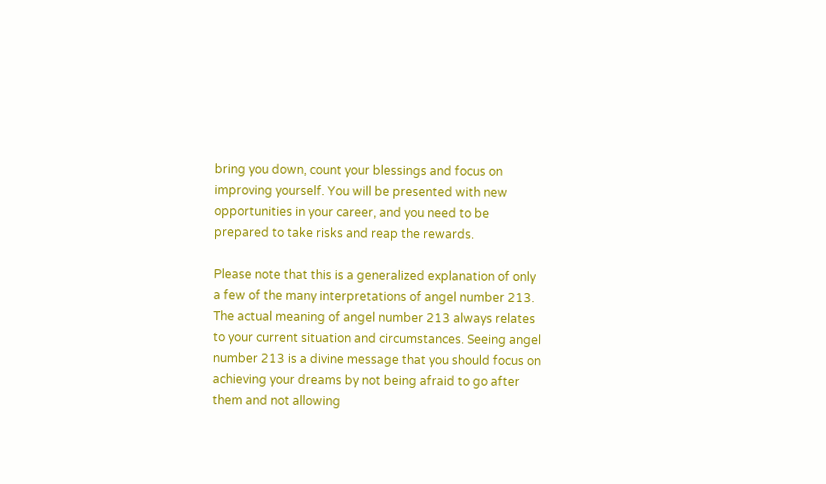bring you down, count your blessings and focus on improving yourself. You will be presented with new opportunities in your career, and you need to be prepared to take risks and reap the rewards.

Please note that this is a generalized explanation of only a few of the many interpretations of angel number 213. The actual meaning of angel number 213 always relates to your current situation and circumstances. Seeing angel number 213 is a divine message that you should focus on achieving your dreams by not being afraid to go after them and not allowing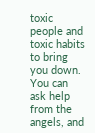toxic people and toxic habits to bring you down. You can ask help from the angels, and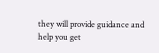they will provide guidance and help you get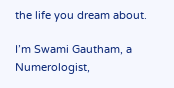the life you dream about.

I’m Swami Gautham, a Numerologist,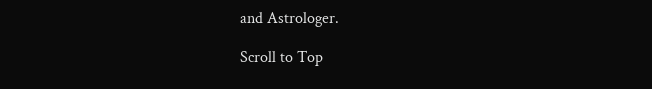and Astrologer.

Scroll to Top